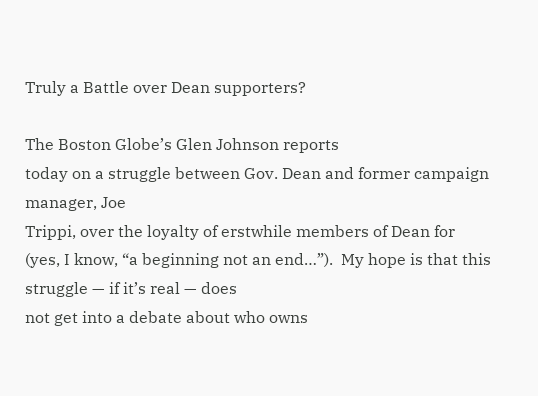Truly a Battle over Dean supporters?

The Boston Globe’s Glen Johnson reports
today on a struggle between Gov. Dean and former campaign manager, Joe
Trippi, over the loyalty of erstwhile members of Dean for
(yes, I know, “a beginning not an end…”).  My hope is that this struggle — if it’s real — does
not get into a debate about who owns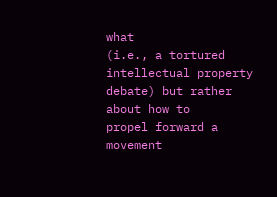what
(i.e., a tortured intellectual property debate) but rather about how to
propel forward a movement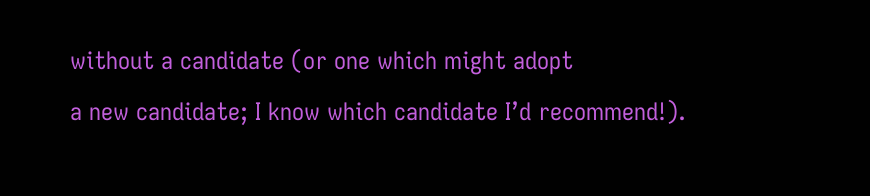without a candidate (or one which might adopt
a new candidate; I know which candidate I’d recommend!).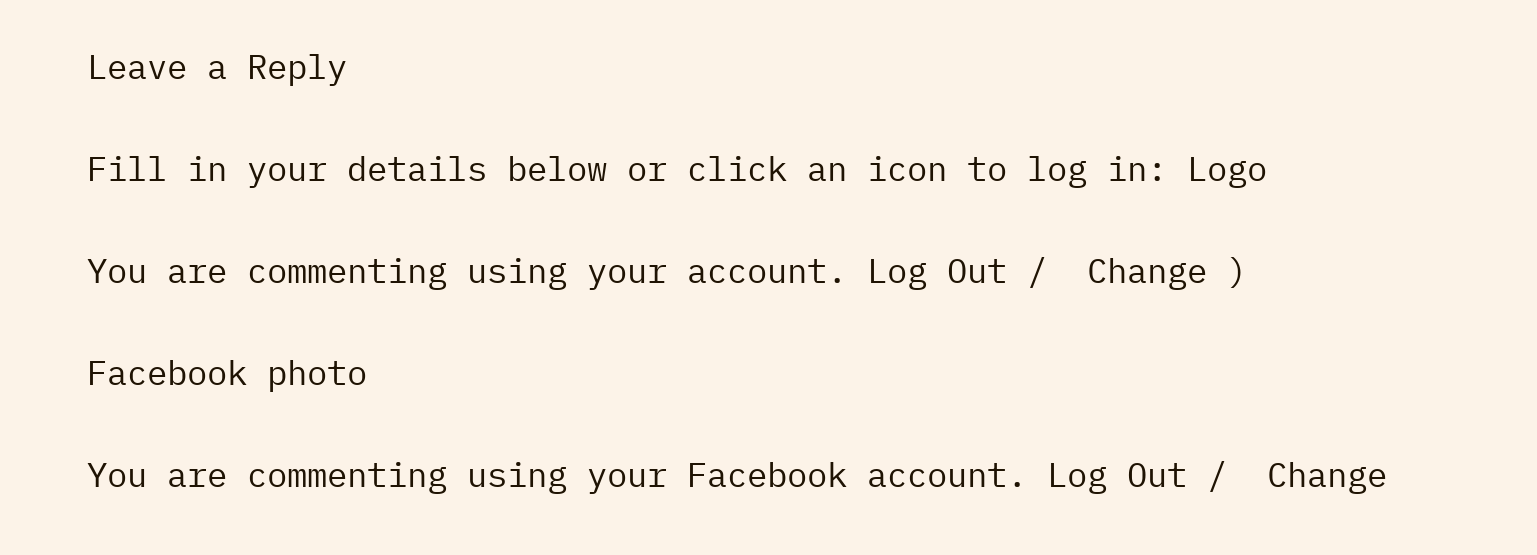Leave a Reply

Fill in your details below or click an icon to log in: Logo

You are commenting using your account. Log Out /  Change )

Facebook photo

You are commenting using your Facebook account. Log Out /  Change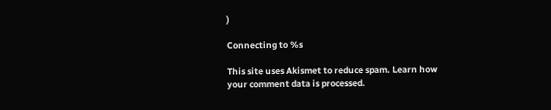)

Connecting to %s

This site uses Akismet to reduce spam. Learn how your comment data is processed.